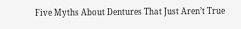Five Myths About Dentures That Just Aren’t True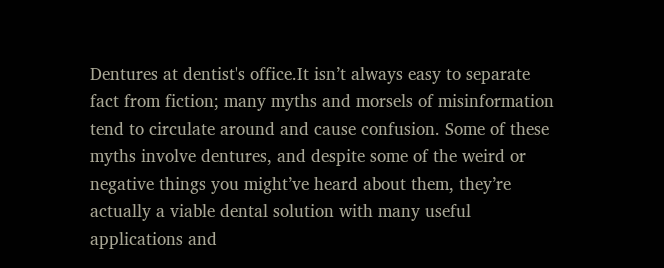Dentures at dentist's office.It isn’t always easy to separate fact from fiction; many myths and morsels of misinformation tend to circulate around and cause confusion. Some of these myths involve dentures, and despite some of the weird or negative things you might’ve heard about them, they’re actually a viable dental solution with many useful applications and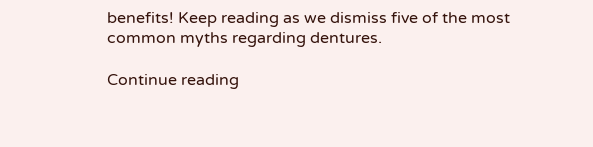benefits! Keep reading as we dismiss five of the most common myths regarding dentures.

Continue reading